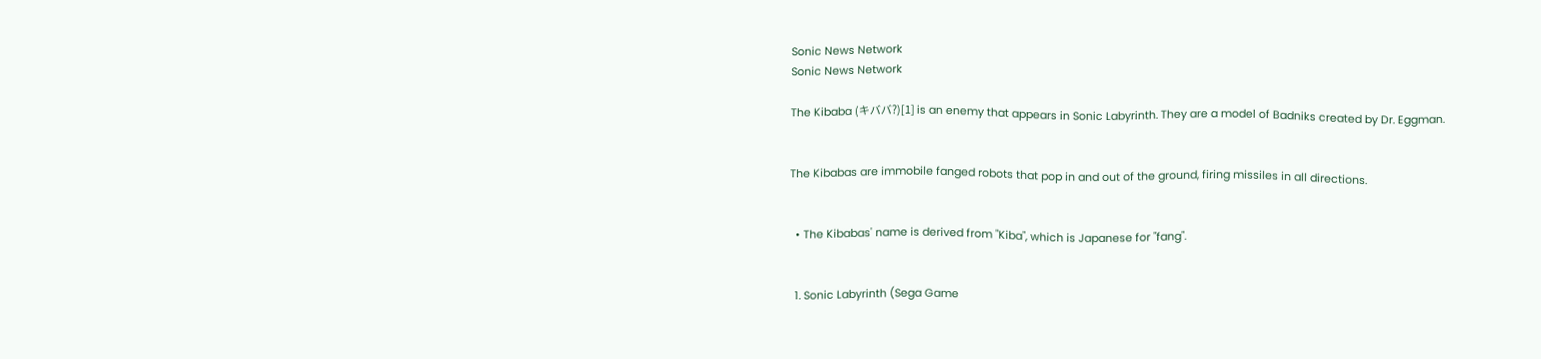Sonic News Network
Sonic News Network

The Kibaba (キババ?)[1] is an enemy that appears in Sonic Labyrinth. They are a model of Badniks created by Dr. Eggman.


The Kibabas are immobile fanged robots that pop in and out of the ground, firing missiles in all directions.


  • The Kibabas' name is derived from "Kiba", which is Japanese for "fang".


  1. Sonic Labyrinth (Sega Game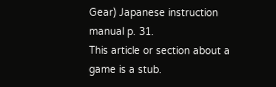Gear) Japanese instruction manual p. 31.
This article or section about a game is a stub.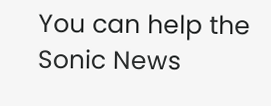You can help the Sonic News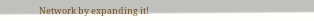Network by expanding it!